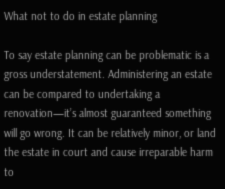What not to do in estate planning

To say estate planning can be problematic is a gross understatement. Administering an estate can be compared to undertaking a renovation—it’s almost guaranteed something will go wrong. It can be relatively minor, or land the estate in court and cause irreparable harm to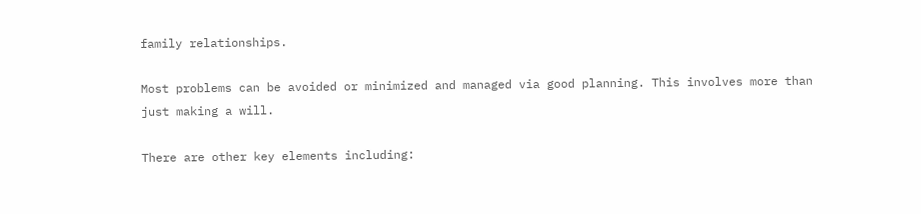family relationships.

Most problems can be avoided or minimized and managed via good planning. This involves more than just making a will.

There are other key elements including: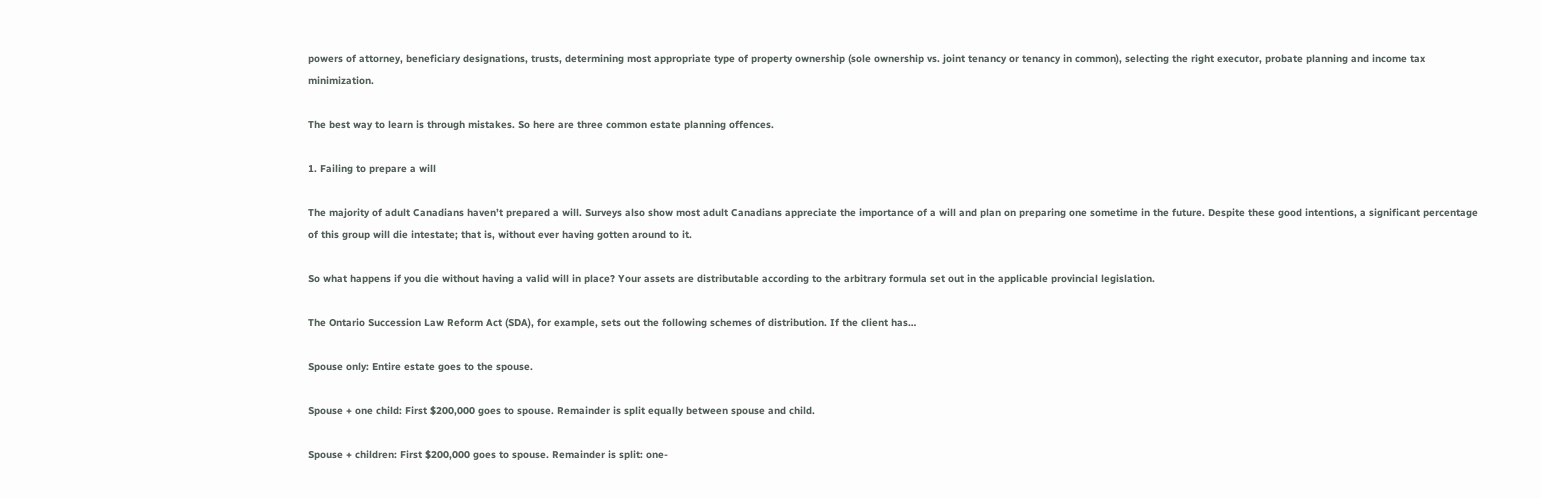powers of attorney, beneficiary designations, trusts, determining most appropriate type of property ownership (sole ownership vs. joint tenancy or tenancy in common), selecting the right executor, probate planning and income tax minimization.

The best way to learn is through mistakes. So here are three common estate planning offences.

1. Failing to prepare a will

The majority of adult Canadians haven’t prepared a will. Surveys also show most adult Canadians appreciate the importance of a will and plan on preparing one sometime in the future. Despite these good intentions, a significant percentage of this group will die intestate; that is, without ever having gotten around to it.

So what happens if you die without having a valid will in place? Your assets are distributable according to the arbitrary formula set out in the applicable provincial legislation.

The Ontario Succession Law Reform Act (SDA), for example, sets out the following schemes of distribution. If the client has…

Spouse only: Entire estate goes to the spouse.

Spouse + one child: First $200,000 goes to spouse. Remainder is split equally between spouse and child.

Spouse + children: First $200,000 goes to spouse. Remainder is split: one-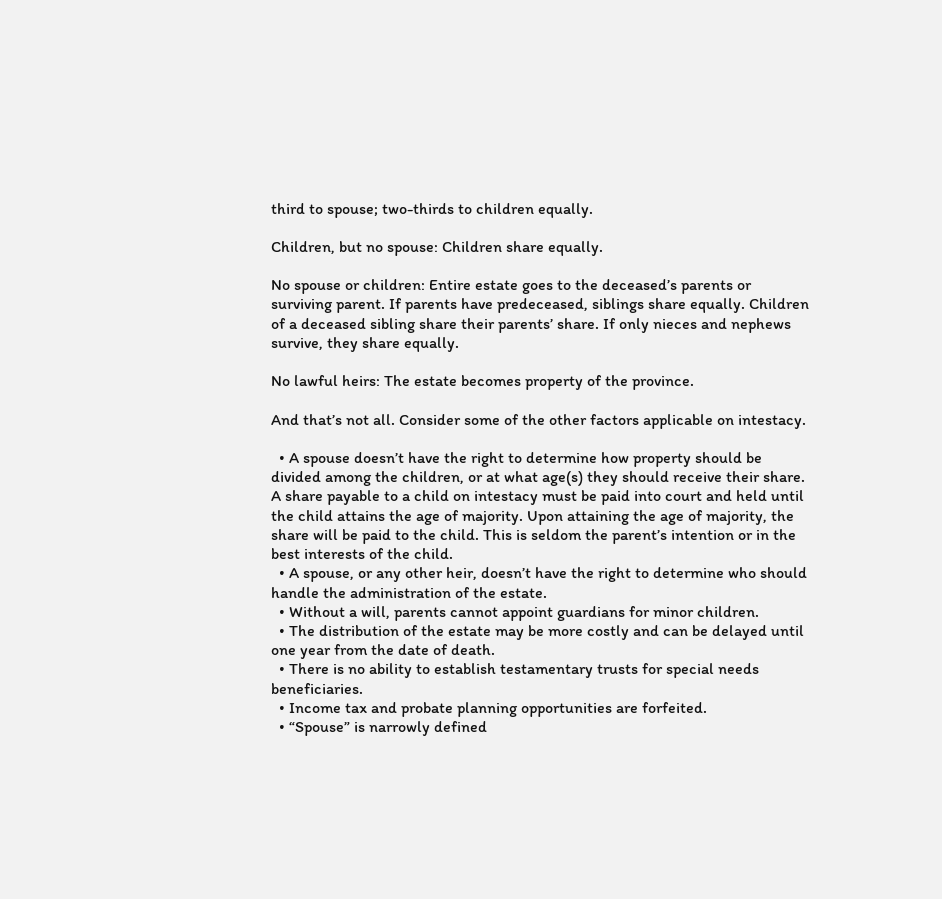third to spouse; two-thirds to children equally.

Children, but no spouse: Children share equally.

No spouse or children: Entire estate goes to the deceased’s parents or surviving parent. If parents have predeceased, siblings share equally. Children of a deceased sibling share their parents’ share. If only nieces and nephews survive, they share equally.

No lawful heirs: The estate becomes property of the province.

And that’s not all. Consider some of the other factors applicable on intestacy.

  • A spouse doesn’t have the right to determine how property should be divided among the children, or at what age(s) they should receive their share. A share payable to a child on intestacy must be paid into court and held until the child attains the age of majority. Upon attaining the age of majority, the share will be paid to the child. This is seldom the parent’s intention or in the best interests of the child.
  • A spouse, or any other heir, doesn’t have the right to determine who should handle the administration of the estate.
  • Without a will, parents cannot appoint guardians for minor children.
  • The distribution of the estate may be more costly and can be delayed until one year from the date of death.
  • There is no ability to establish testamentary trusts for special needs beneficiaries.
  • Income tax and probate planning opportunities are forfeited.
  • “Spouse” is narrowly defined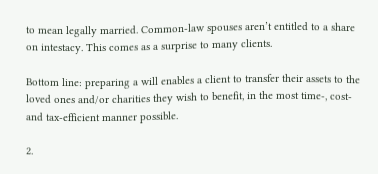to mean legally married. Common-law spouses aren’t entitled to a share on intestacy. This comes as a surprise to many clients.

Bottom line: preparing a will enables a client to transfer their assets to the loved ones and/or charities they wish to benefit, in the most time-, cost- and tax-efficient manner possible.

2.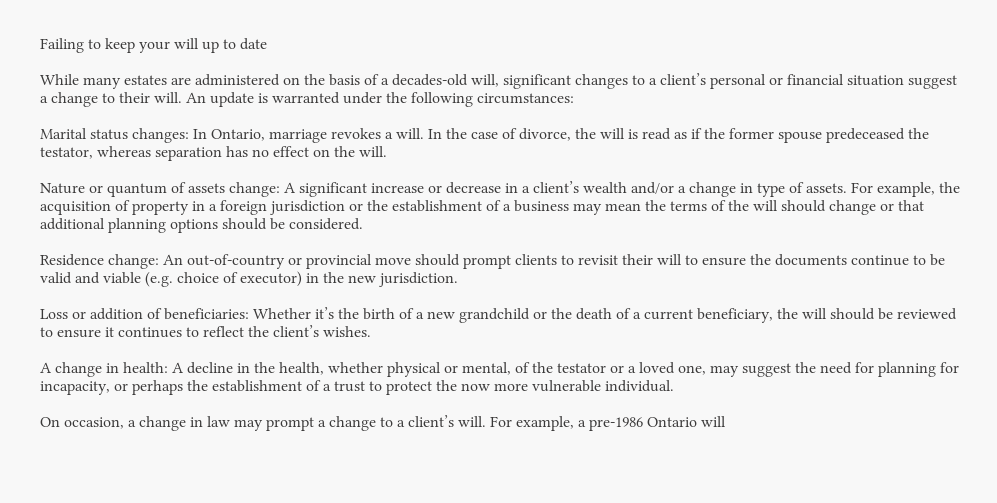Failing to keep your will up to date

While many estates are administered on the basis of a decades-old will, significant changes to a client’s personal or financial situation suggest a change to their will. An update is warranted under the following circumstances:

Marital status changes: In Ontario, marriage revokes a will. In the case of divorce, the will is read as if the former spouse predeceased the testator, whereas separation has no effect on the will.

Nature or quantum of assets change: A significant increase or decrease in a client’s wealth and/or a change in type of assets. For example, the acquisition of property in a foreign jurisdiction or the establishment of a business may mean the terms of the will should change or that additional planning options should be considered.

Residence change: An out-of-country or provincial move should prompt clients to revisit their will to ensure the documents continue to be valid and viable (e.g. choice of executor) in the new jurisdiction.

Loss or addition of beneficiaries: Whether it’s the birth of a new grandchild or the death of a current beneficiary, the will should be reviewed to ensure it continues to reflect the client’s wishes.

A change in health: A decline in the health, whether physical or mental, of the testator or a loved one, may suggest the need for planning for incapacity, or perhaps the establishment of a trust to protect the now more vulnerable individual.

On occasion, a change in law may prompt a change to a client’s will. For example, a pre-1986 Ontario will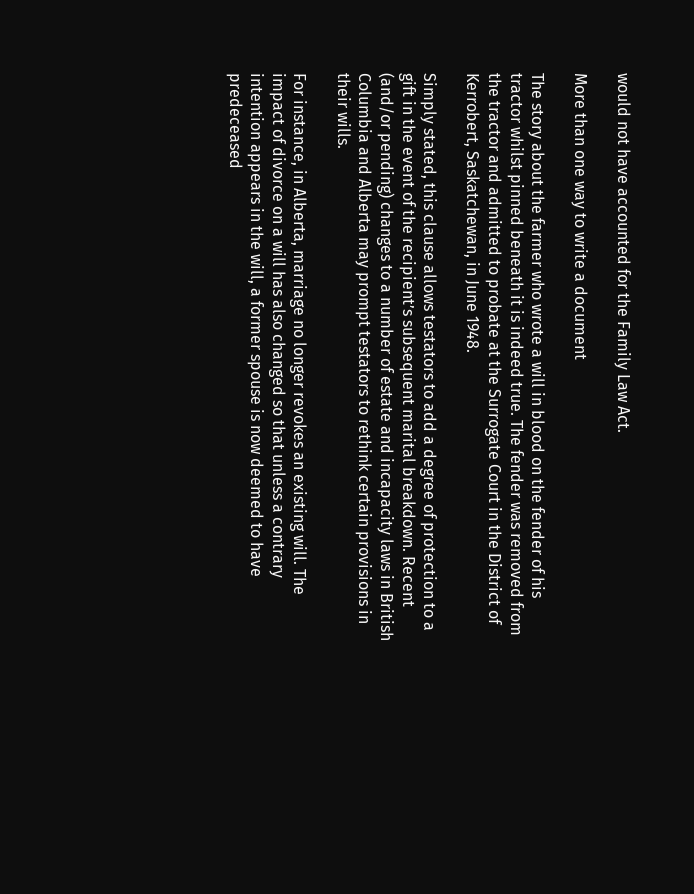would not have accounted for the Family Law Act.

More than one way to write a document

The story about the farmer who wrote a will in blood on the fender of his tractor whilst pinned beneath it is indeed true. The fender was removed from the tractor and admitted to probate at the Surrogate Court in the District of Kerrobert, Saskatchewan, in June 1948.

Simply stated, this clause allows testators to add a degree of protection to a gift in the event of the recipient’s subsequent marital breakdown. Recent (and/or pending) changes to a number of estate and incapacity laws in British Columbia and Alberta may prompt testators to rethink certain provisions in their wills.

For instance, in Alberta, marriage no longer revokes an existing will. The impact of divorce on a will has also changed so that unless a contrary intention appears in the will, a former spouse is now deemed to have predeceased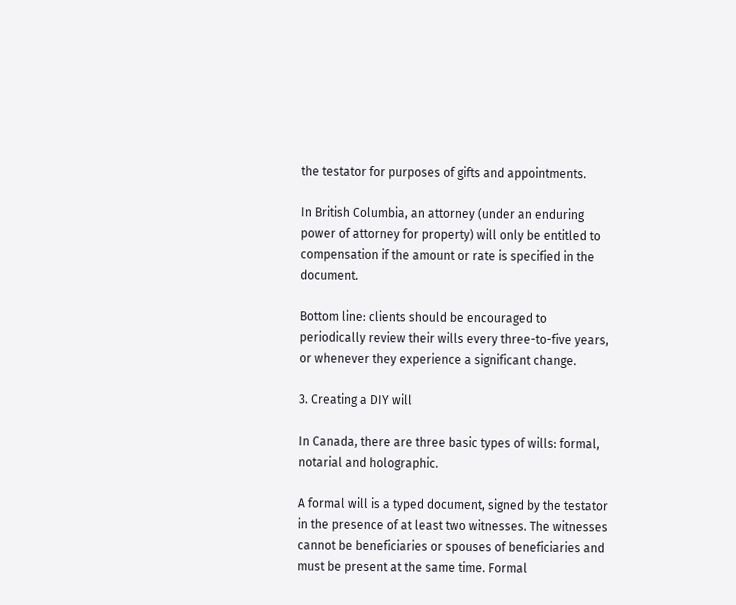the testator for purposes of gifts and appointments.

In British Columbia, an attorney (under an enduring power of attorney for property) will only be entitled to compensation if the amount or rate is specified in the document.

Bottom line: clients should be encouraged to periodically review their wills every three-to-five years, or whenever they experience a significant change.

3. Creating a DIY will

In Canada, there are three basic types of wills: formal, notarial and holographic.

A formal will is a typed document, signed by the testator in the presence of at least two witnesses. The witnesses cannot be beneficiaries or spouses of beneficiaries and must be present at the same time. Formal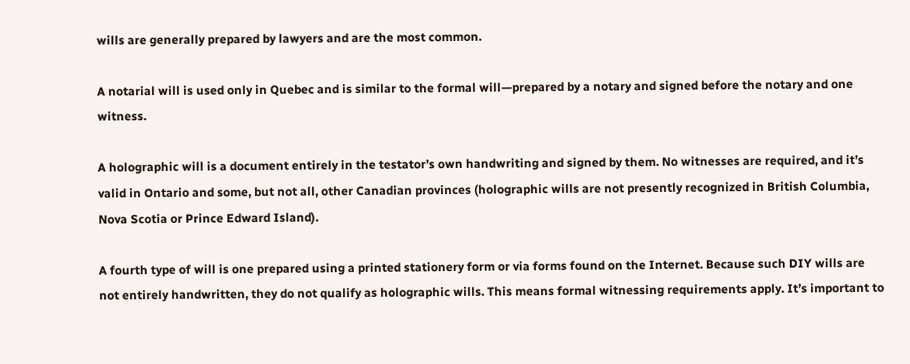wills are generally prepared by lawyers and are the most common.

A notarial will is used only in Quebec and is similar to the formal will—prepared by a notary and signed before the notary and one witness.

A holographic will is a document entirely in the testator’s own handwriting and signed by them. No witnesses are required, and it’s valid in Ontario and some, but not all, other Canadian provinces (holographic wills are not presently recognized in British Columbia, Nova Scotia or Prince Edward Island).

A fourth type of will is one prepared using a printed stationery form or via forms found on the Internet. Because such DIY wills are not entirely handwritten, they do not qualify as holographic wills. This means formal witnessing requirements apply. It’s important to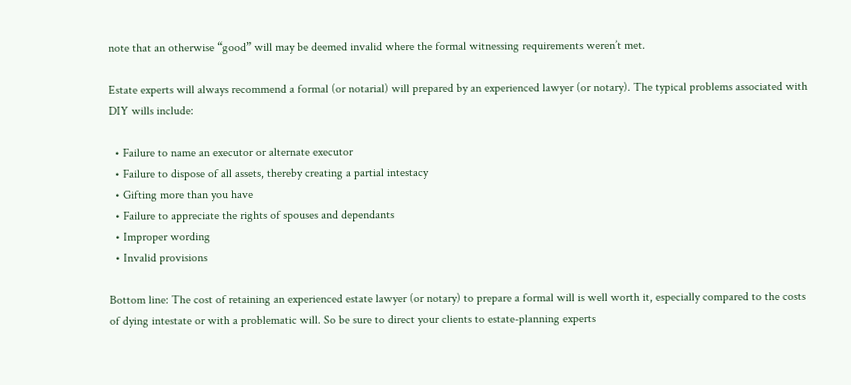note that an otherwise “good” will may be deemed invalid where the formal witnessing requirements weren’t met.

Estate experts will always recommend a formal (or notarial) will prepared by an experienced lawyer (or notary). The typical problems associated with DIY wills include:

  • Failure to name an executor or alternate executor
  • Failure to dispose of all assets, thereby creating a partial intestacy
  • Gifting more than you have
  • Failure to appreciate the rights of spouses and dependants
  • Improper wording
  • Invalid provisions

Bottom line: The cost of retaining an experienced estate lawyer (or notary) to prepare a formal will is well worth it, especially compared to the costs of dying intestate or with a problematic will. So be sure to direct your clients to estate-planning experts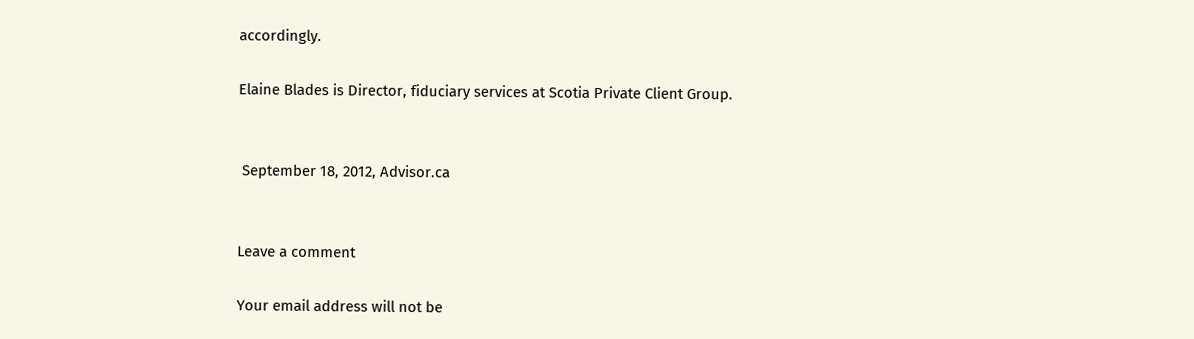accordingly.

Elaine Blades is Director, fiduciary services at Scotia Private Client Group.


 September 18, 2012, Advisor.ca


Leave a comment

Your email address will not be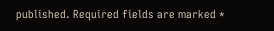published. Required fields are marked *